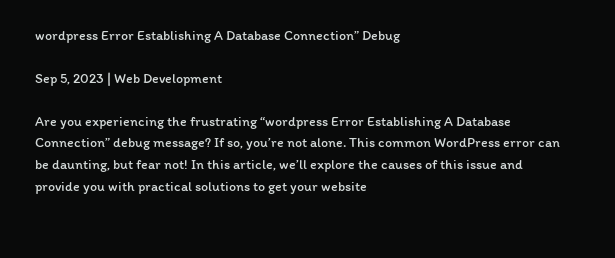wordpress Error Establishing A Database Connection” Debug

Sep 5, 2023 | Web Development

Are you experiencing the frustrating “wordpress Error Establishing A Database Connection” debug message? If so, you’re not alone. This common WordPress error can be daunting, but fear not! In this article, we’ll explore the causes of this issue and provide you with practical solutions to get your website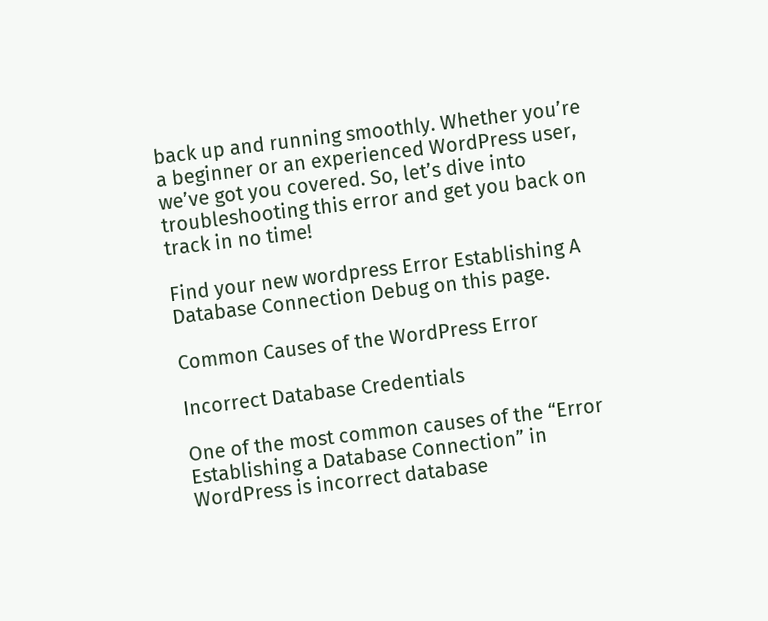back up and running smoothly. Whether you’re a beginner or an experienced WordPress user, we’ve got you covered. So, let’s dive into troubleshooting this error and get you back on track in no time!

Find your new wordpress Error Establishing A Database Connection Debug on this page.

Common Causes of the WordPress Error

Incorrect Database Credentials

One of the most common causes of the “Error Establishing a Database Connection” in WordPress is incorrect database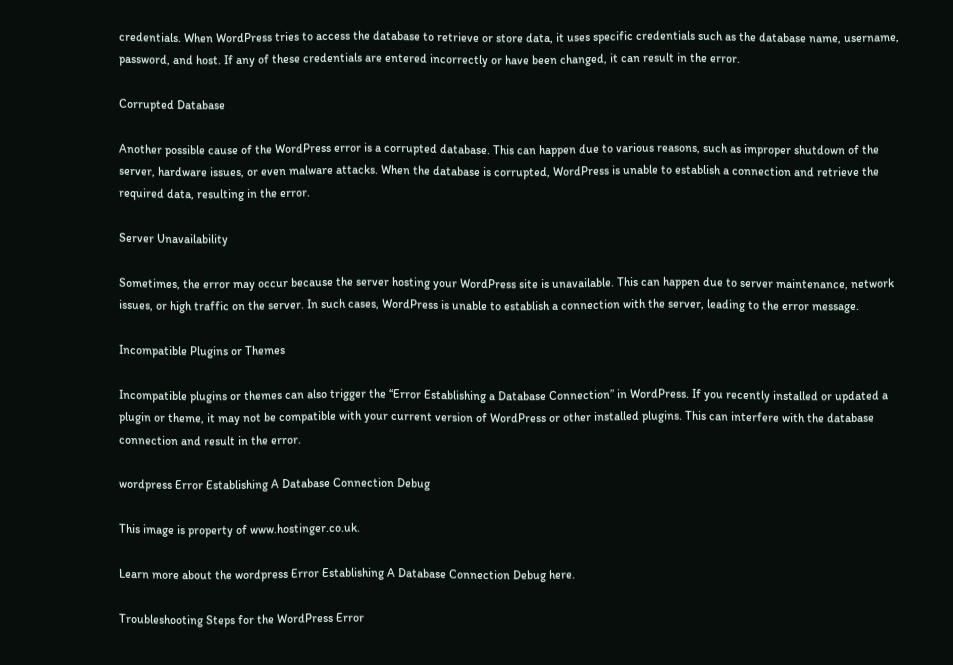credentials. When WordPress tries to access the database to retrieve or store data, it uses specific credentials such as the database name, username, password, and host. If any of these credentials are entered incorrectly or have been changed, it can result in the error.

Corrupted Database

Another possible cause of the WordPress error is a corrupted database. This can happen due to various reasons, such as improper shutdown of the server, hardware issues, or even malware attacks. When the database is corrupted, WordPress is unable to establish a connection and retrieve the required data, resulting in the error.

Server Unavailability

Sometimes, the error may occur because the server hosting your WordPress site is unavailable. This can happen due to server maintenance, network issues, or high traffic on the server. In such cases, WordPress is unable to establish a connection with the server, leading to the error message.

Incompatible Plugins or Themes

Incompatible plugins or themes can also trigger the “Error Establishing a Database Connection” in WordPress. If you recently installed or updated a plugin or theme, it may not be compatible with your current version of WordPress or other installed plugins. This can interfere with the database connection and result in the error.

wordpress Error Establishing A Database Connection Debug

This image is property of www.hostinger.co.uk.

Learn more about the wordpress Error Establishing A Database Connection Debug here.

Troubleshooting Steps for the WordPress Error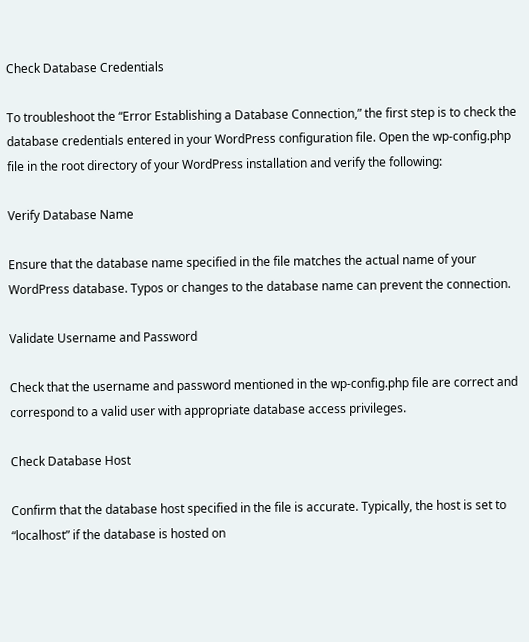Check Database Credentials

To troubleshoot the “Error Establishing a Database Connection,” the first step is to check the database credentials entered in your WordPress configuration file. Open the wp-config.php file in the root directory of your WordPress installation and verify the following:

Verify Database Name

Ensure that the database name specified in the file matches the actual name of your WordPress database. Typos or changes to the database name can prevent the connection.

Validate Username and Password

Check that the username and password mentioned in the wp-config.php file are correct and correspond to a valid user with appropriate database access privileges.

Check Database Host

Confirm that the database host specified in the file is accurate. Typically, the host is set to “localhost” if the database is hosted on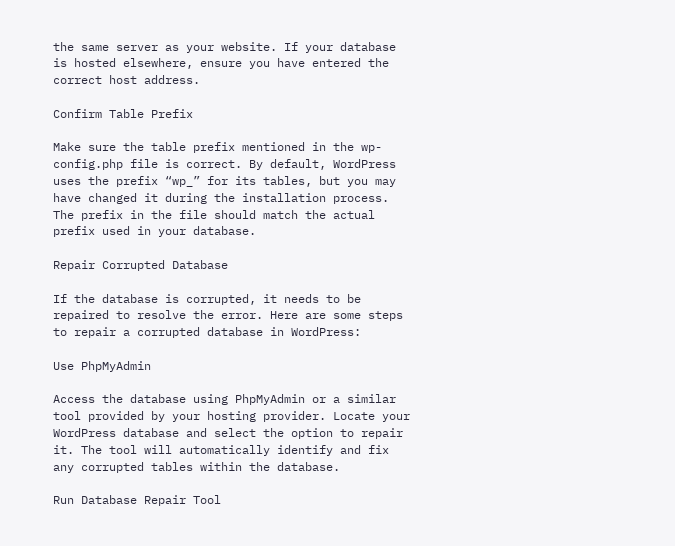the same server as your website. If your database is hosted elsewhere, ensure you have entered the correct host address.

Confirm Table Prefix

Make sure the table prefix mentioned in the wp-config.php file is correct. By default, WordPress uses the prefix “wp_” for its tables, but you may have changed it during the installation process. The prefix in the file should match the actual prefix used in your database.

Repair Corrupted Database

If the database is corrupted, it needs to be repaired to resolve the error. Here are some steps to repair a corrupted database in WordPress:

Use PhpMyAdmin

Access the database using PhpMyAdmin or a similar tool provided by your hosting provider. Locate your WordPress database and select the option to repair it. The tool will automatically identify and fix any corrupted tables within the database.

Run Database Repair Tool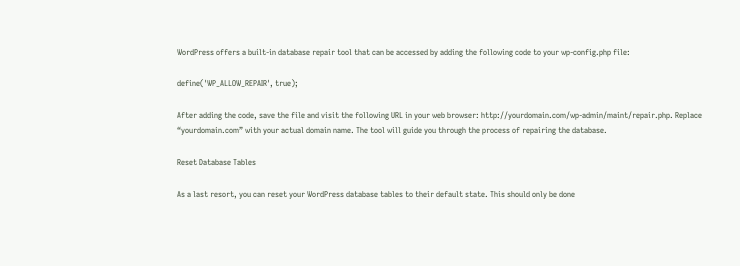WordPress offers a built-in database repair tool that can be accessed by adding the following code to your wp-config.php file:

define('WP_ALLOW_REPAIR', true);

After adding the code, save the file and visit the following URL in your web browser: http://yourdomain.com/wp-admin/maint/repair.php. Replace “yourdomain.com” with your actual domain name. The tool will guide you through the process of repairing the database.

Reset Database Tables

As a last resort, you can reset your WordPress database tables to their default state. This should only be done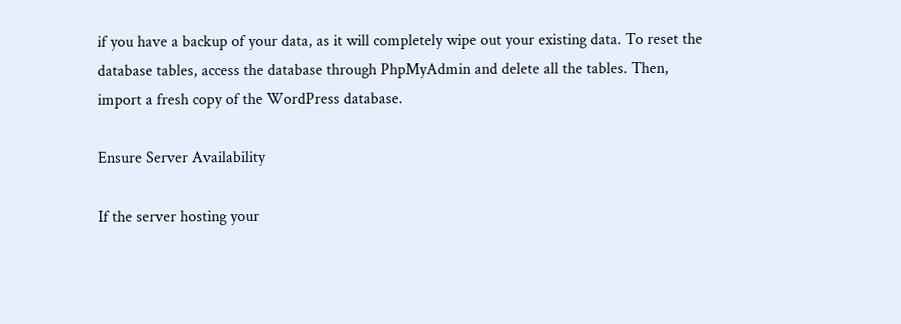if you have a backup of your data, as it will completely wipe out your existing data. To reset the database tables, access the database through PhpMyAdmin and delete all the tables. Then, import a fresh copy of the WordPress database.

Ensure Server Availability

If the server hosting your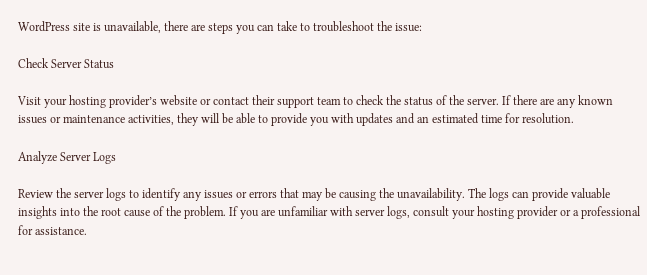WordPress site is unavailable, there are steps you can take to troubleshoot the issue:

Check Server Status

Visit your hosting provider’s website or contact their support team to check the status of the server. If there are any known issues or maintenance activities, they will be able to provide you with updates and an estimated time for resolution.

Analyze Server Logs

Review the server logs to identify any issues or errors that may be causing the unavailability. The logs can provide valuable insights into the root cause of the problem. If you are unfamiliar with server logs, consult your hosting provider or a professional for assistance.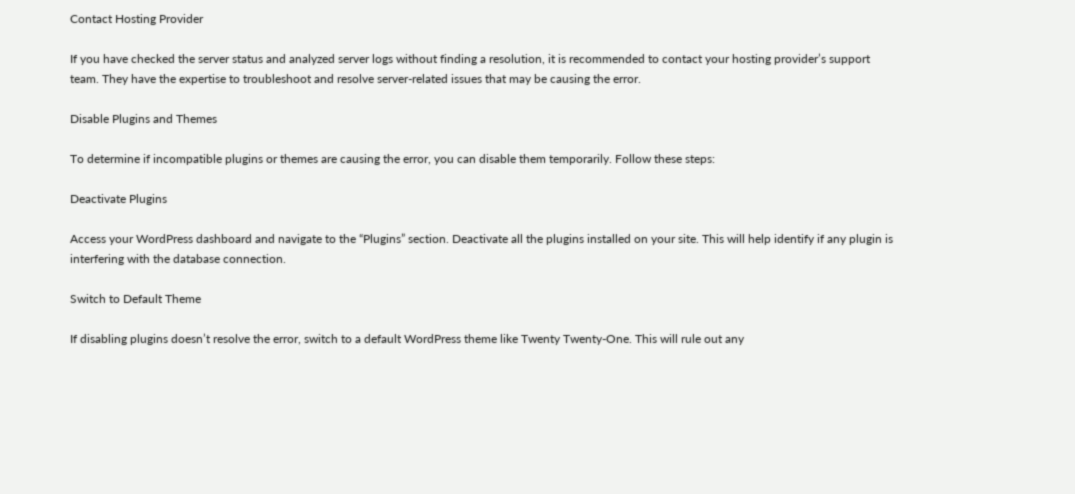Contact Hosting Provider

If you have checked the server status and analyzed server logs without finding a resolution, it is recommended to contact your hosting provider’s support team. They have the expertise to troubleshoot and resolve server-related issues that may be causing the error.

Disable Plugins and Themes

To determine if incompatible plugins or themes are causing the error, you can disable them temporarily. Follow these steps:

Deactivate Plugins

Access your WordPress dashboard and navigate to the “Plugins” section. Deactivate all the plugins installed on your site. This will help identify if any plugin is interfering with the database connection.

Switch to Default Theme

If disabling plugins doesn’t resolve the error, switch to a default WordPress theme like Twenty Twenty-One. This will rule out any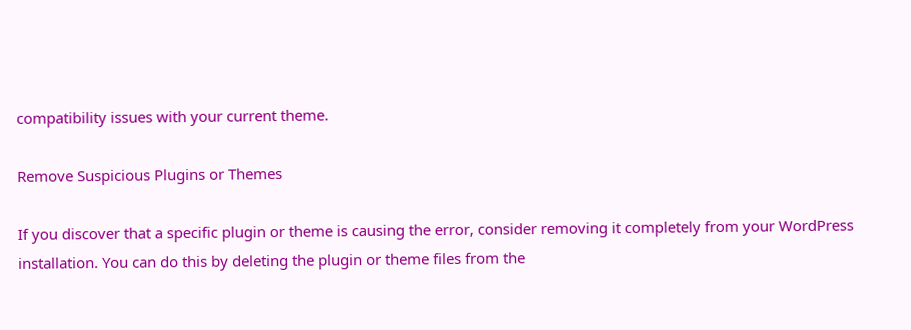compatibility issues with your current theme.

Remove Suspicious Plugins or Themes

If you discover that a specific plugin or theme is causing the error, consider removing it completely from your WordPress installation. You can do this by deleting the plugin or theme files from the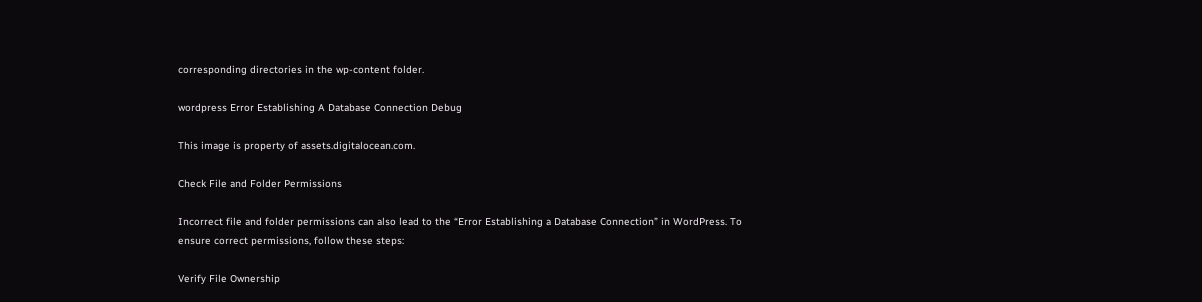corresponding directories in the wp-content folder.

wordpress Error Establishing A Database Connection Debug

This image is property of assets.digitalocean.com.

Check File and Folder Permissions

Incorrect file and folder permissions can also lead to the “Error Establishing a Database Connection” in WordPress. To ensure correct permissions, follow these steps:

Verify File Ownership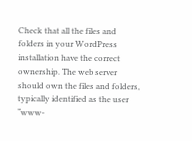Check that all the files and folders in your WordPress installation have the correct ownership. The web server should own the files and folders, typically identified as the user “www-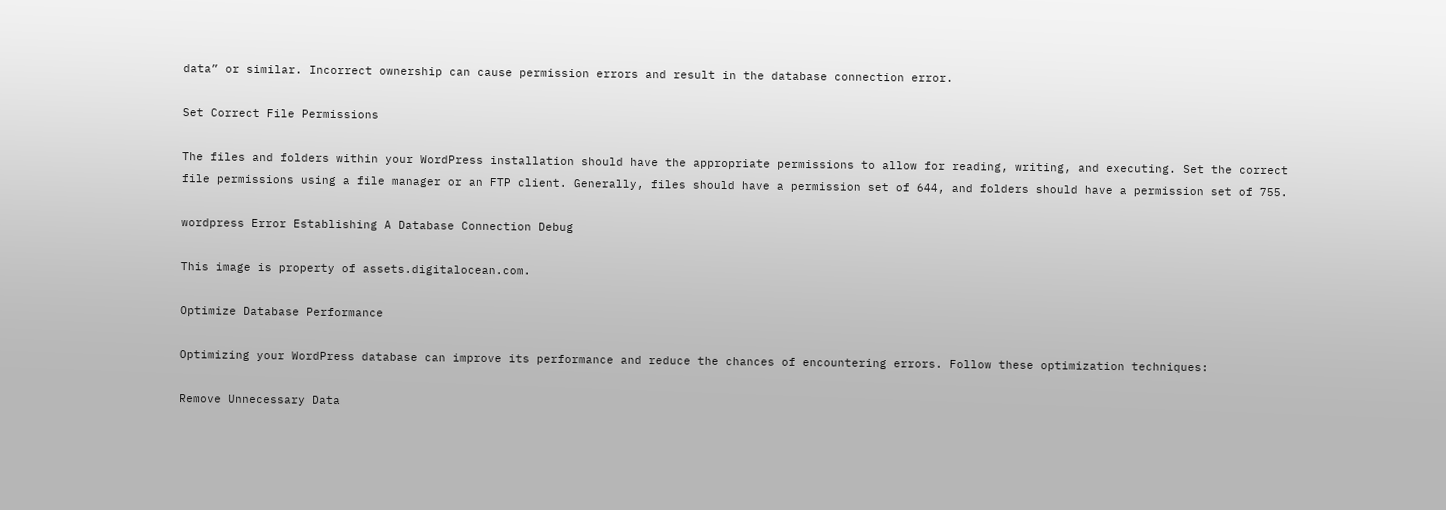data” or similar. Incorrect ownership can cause permission errors and result in the database connection error.

Set Correct File Permissions

The files and folders within your WordPress installation should have the appropriate permissions to allow for reading, writing, and executing. Set the correct file permissions using a file manager or an FTP client. Generally, files should have a permission set of 644, and folders should have a permission set of 755.

wordpress Error Establishing A Database Connection Debug

This image is property of assets.digitalocean.com.

Optimize Database Performance

Optimizing your WordPress database can improve its performance and reduce the chances of encountering errors. Follow these optimization techniques:

Remove Unnecessary Data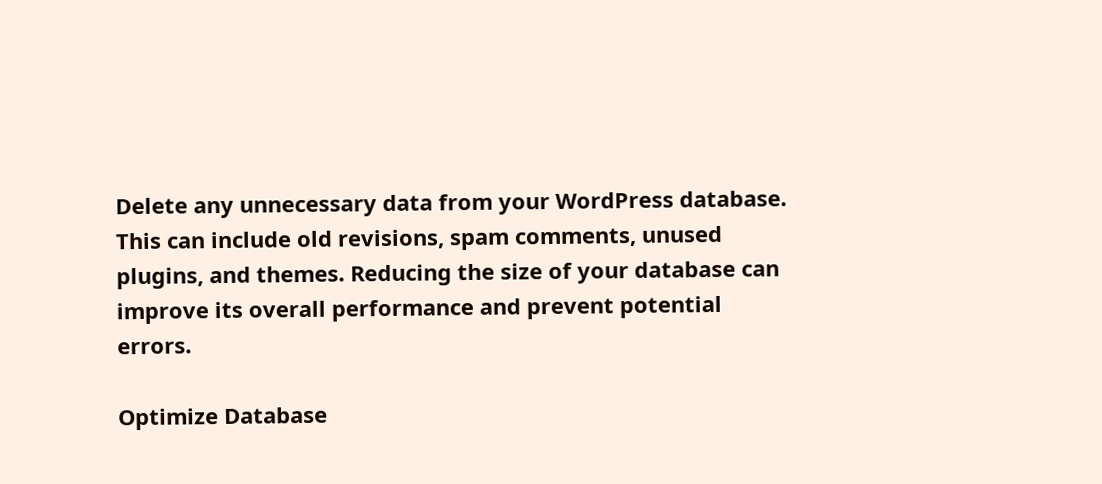Delete any unnecessary data from your WordPress database. This can include old revisions, spam comments, unused plugins, and themes. Reducing the size of your database can improve its overall performance and prevent potential errors.

Optimize Database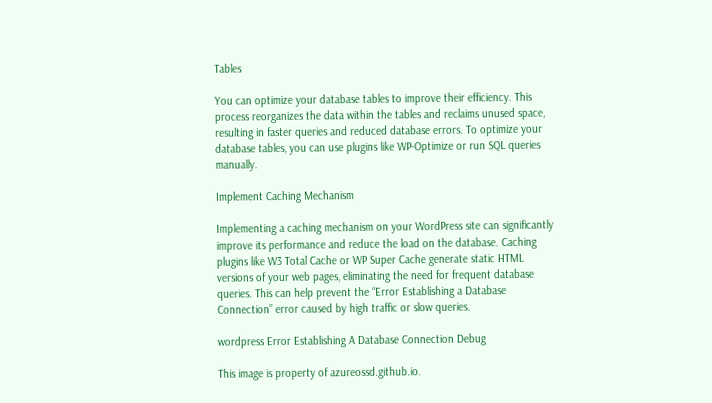Tables

You can optimize your database tables to improve their efficiency. This process reorganizes the data within the tables and reclaims unused space, resulting in faster queries and reduced database errors. To optimize your database tables, you can use plugins like WP-Optimize or run SQL queries manually.

Implement Caching Mechanism

Implementing a caching mechanism on your WordPress site can significantly improve its performance and reduce the load on the database. Caching plugins like W3 Total Cache or WP Super Cache generate static HTML versions of your web pages, eliminating the need for frequent database queries. This can help prevent the “Error Establishing a Database Connection” error caused by high traffic or slow queries.

wordpress Error Establishing A Database Connection Debug

This image is property of azureossd.github.io.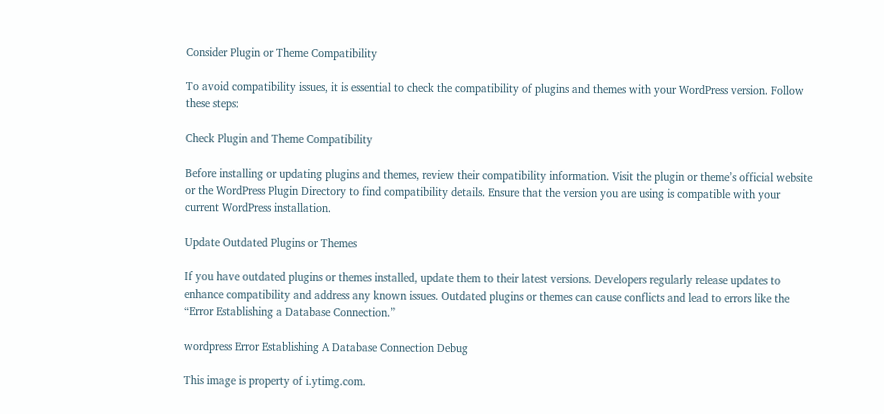Consider Plugin or Theme Compatibility

To avoid compatibility issues, it is essential to check the compatibility of plugins and themes with your WordPress version. Follow these steps:

Check Plugin and Theme Compatibility

Before installing or updating plugins and themes, review their compatibility information. Visit the plugin or theme’s official website or the WordPress Plugin Directory to find compatibility details. Ensure that the version you are using is compatible with your current WordPress installation.

Update Outdated Plugins or Themes

If you have outdated plugins or themes installed, update them to their latest versions. Developers regularly release updates to enhance compatibility and address any known issues. Outdated plugins or themes can cause conflicts and lead to errors like the “Error Establishing a Database Connection.”

wordpress Error Establishing A Database Connection Debug

This image is property of i.ytimg.com.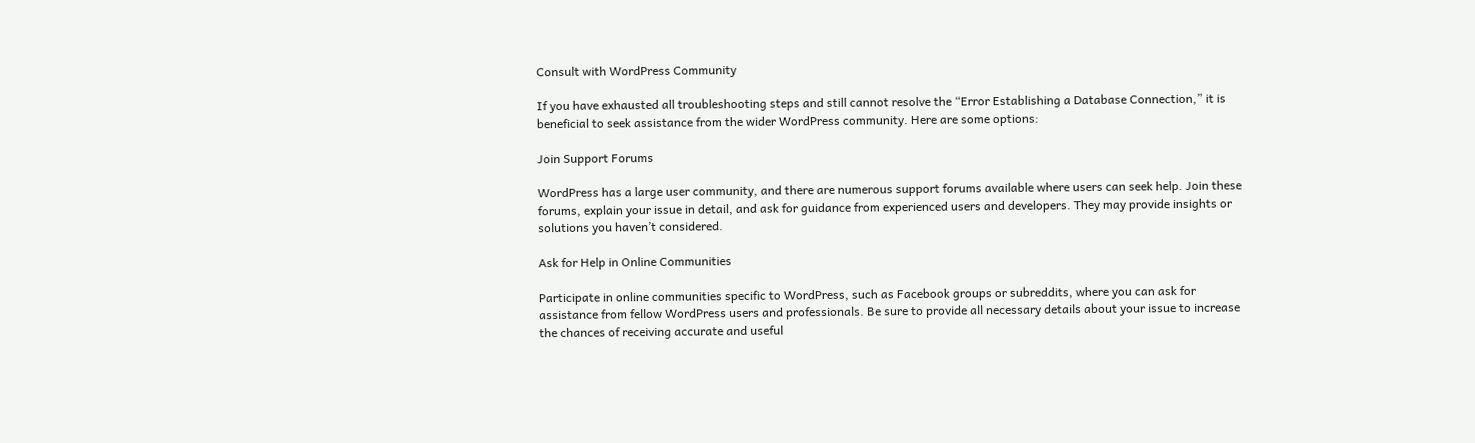Consult with WordPress Community

If you have exhausted all troubleshooting steps and still cannot resolve the “Error Establishing a Database Connection,” it is beneficial to seek assistance from the wider WordPress community. Here are some options:

Join Support Forums

WordPress has a large user community, and there are numerous support forums available where users can seek help. Join these forums, explain your issue in detail, and ask for guidance from experienced users and developers. They may provide insights or solutions you haven’t considered.

Ask for Help in Online Communities

Participate in online communities specific to WordPress, such as Facebook groups or subreddits, where you can ask for assistance from fellow WordPress users and professionals. Be sure to provide all necessary details about your issue to increase the chances of receiving accurate and useful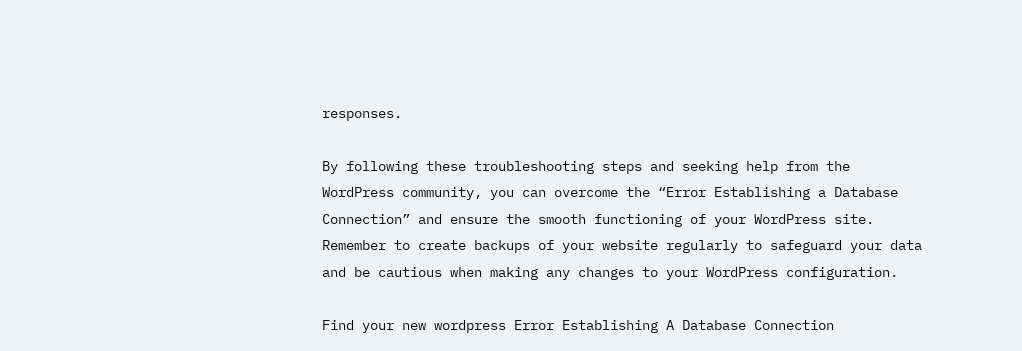responses.

By following these troubleshooting steps and seeking help from the WordPress community, you can overcome the “Error Establishing a Database Connection” and ensure the smooth functioning of your WordPress site. Remember to create backups of your website regularly to safeguard your data and be cautious when making any changes to your WordPress configuration.

Find your new wordpress Error Establishing A Database Connection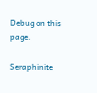Debug on this page.

Seraphinite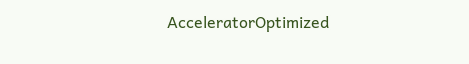AcceleratorOptimized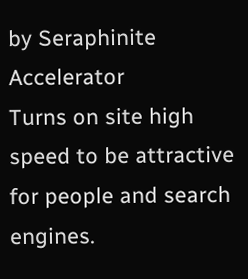by Seraphinite Accelerator
Turns on site high speed to be attractive for people and search engines.